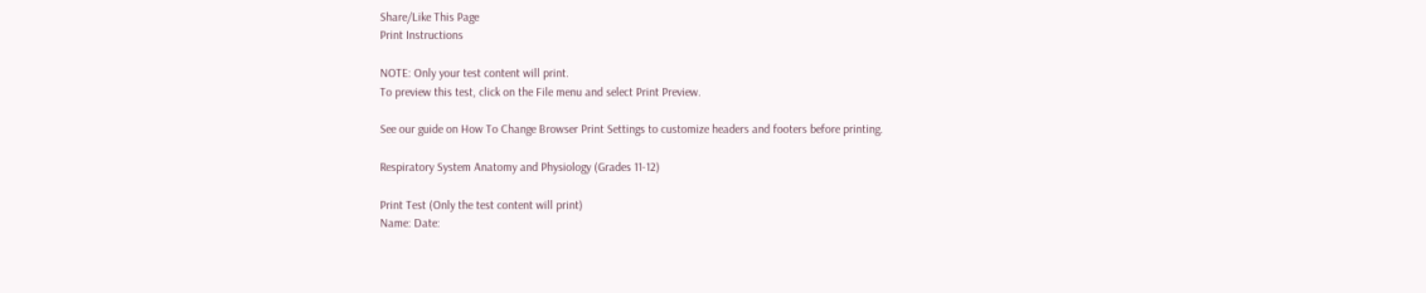Share/Like This Page
Print Instructions

NOTE: Only your test content will print.
To preview this test, click on the File menu and select Print Preview.

See our guide on How To Change Browser Print Settings to customize headers and footers before printing.

Respiratory System Anatomy and Physiology (Grades 11-12)

Print Test (Only the test content will print)
Name: Date: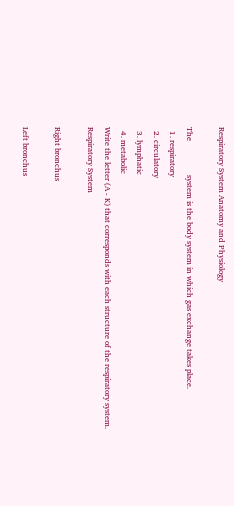Respiratory System Anatomy and Physiology

The                 system is the body system in which gas exchange takes place.
  1. respiratory
  2. circulatory
  3. lymphatic
  4. metabolic
Write the letter (A - K) that corresponds with each structure of the respiratory system.
Respiratory System

Right bronchus

Left bronchus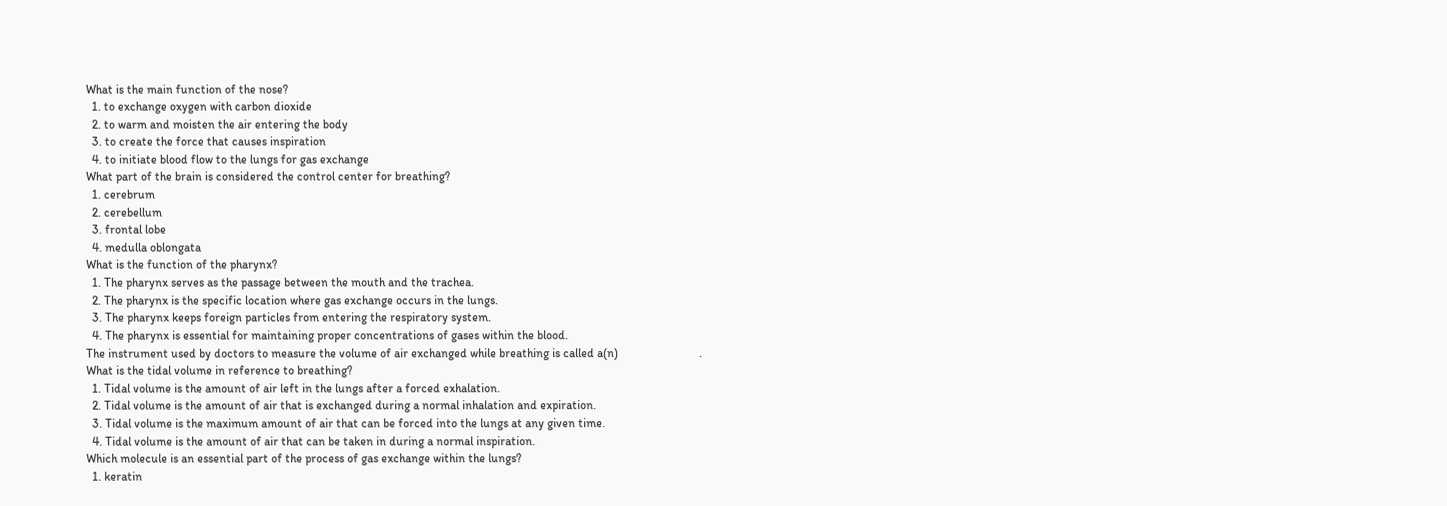What is the main function of the nose?
  1. to exchange oxygen with carbon dioxide
  2. to warm and moisten the air entering the body
  3. to create the force that causes inspiration
  4. to initiate blood flow to the lungs for gas exchange
What part of the brain is considered the control center for breathing?
  1. cerebrum
  2. cerebellum
  3. frontal lobe
  4. medulla oblongata
What is the function of the pharynx?
  1. The pharynx serves as the passage between the mouth and the trachea.
  2. The pharynx is the specific location where gas exchange occurs in the lungs.
  3. The pharynx keeps foreign particles from entering the respiratory system.
  4. The pharynx is essential for maintaining proper concentrations of gases within the blood.
The instrument used by doctors to measure the volume of air exchanged while breathing is called a(n)                           .
What is the tidal volume in reference to breathing?
  1. Tidal volume is the amount of air left in the lungs after a forced exhalation.
  2. Tidal volume is the amount of air that is exchanged during a normal inhalation and expiration.
  3. Tidal volume is the maximum amount of air that can be forced into the lungs at any given time.
  4. Tidal volume is the amount of air that can be taken in during a normal inspiration.
Which molecule is an essential part of the process of gas exchange within the lungs?
  1. keratin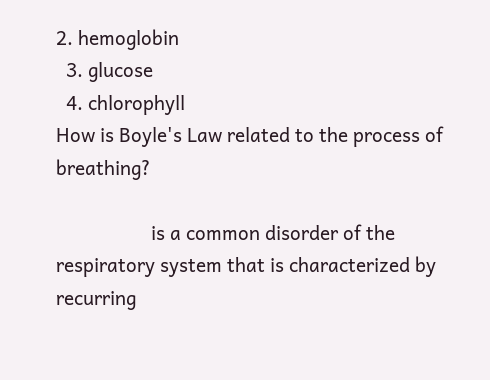2. hemoglobin
  3. glucose
  4. chlorophyll
How is Boyle's Law related to the process of breathing?

                   is a common disorder of the respiratory system that is characterized by recurring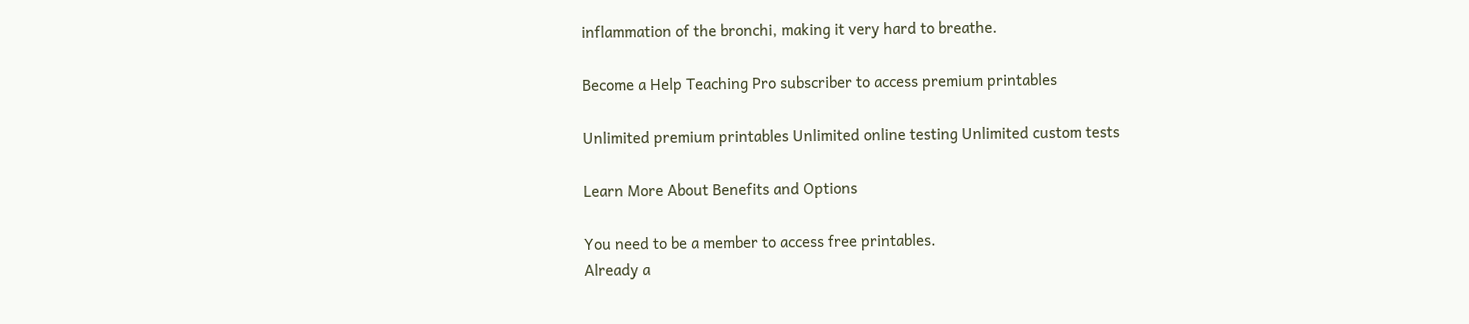inflammation of the bronchi, making it very hard to breathe.

Become a Help Teaching Pro subscriber to access premium printables

Unlimited premium printables Unlimited online testing Unlimited custom tests

Learn More About Benefits and Options

You need to be a member to access free printables.
Already a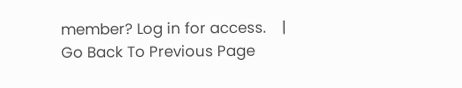member? Log in for access.    |    Go Back To Previous Page